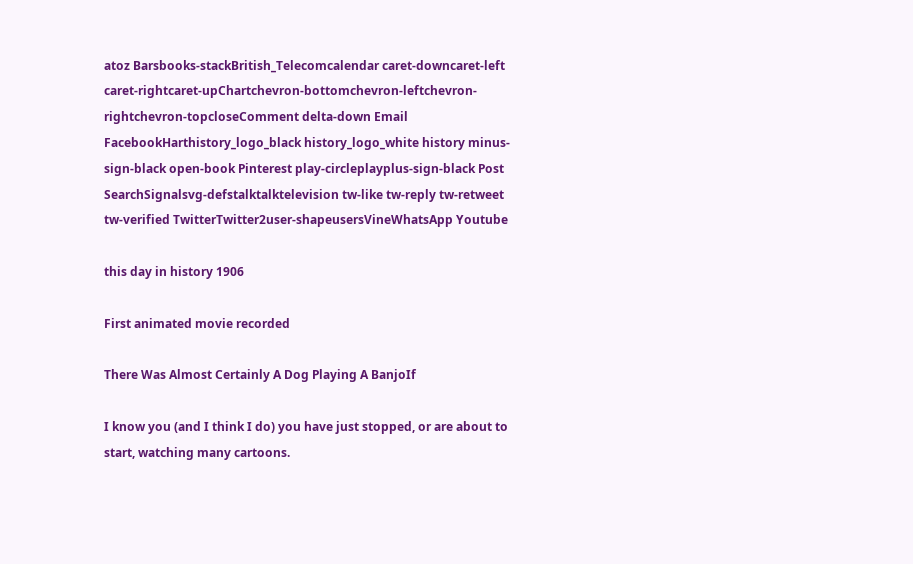atoz Barsbooks-stackBritish_Telecomcalendar caret-downcaret-left caret-rightcaret-upChartchevron-bottomchevron-leftchevron-rightchevron-topcloseComment delta-down Email FacebookHarthistory_logo_black history_logo_white history minus-sign-black open-book Pinterest play-circleplayplus-sign-black Post SearchSignalsvg-defstalktalktelevision tw-like tw-reply tw-retweet tw-verified TwitterTwitter2user-shapeusersVineWhatsApp Youtube

this day in history 1906

First animated movie recorded

There Was Almost Certainly A Dog Playing A BanjoIf

I know you (and I think I do) you have just stopped, or are about to start, watching many cartoons.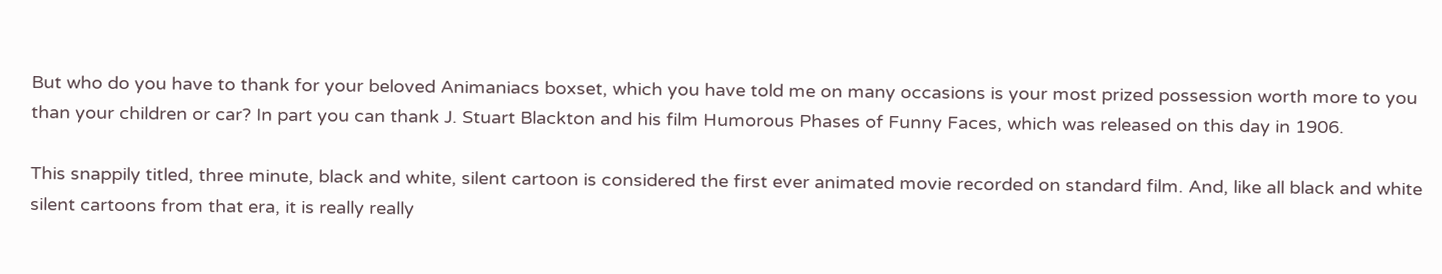But who do you have to thank for your beloved Animaniacs boxset, which you have told me on many occasions is your most prized possession worth more to you than your children or car? In part you can thank J. Stuart Blackton and his film Humorous Phases of Funny Faces, which was released on this day in 1906.

This snappily titled, three minute, black and white, silent cartoon is considered the first ever animated movie recorded on standard film. And, like all black and white silent cartoons from that era, it is really really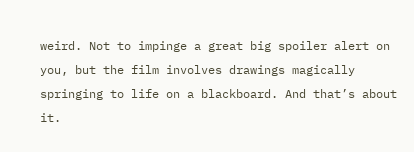weird. Not to impinge a great big spoiler alert on you, but the film involves drawings magically springing to life on a blackboard. And that’s about it.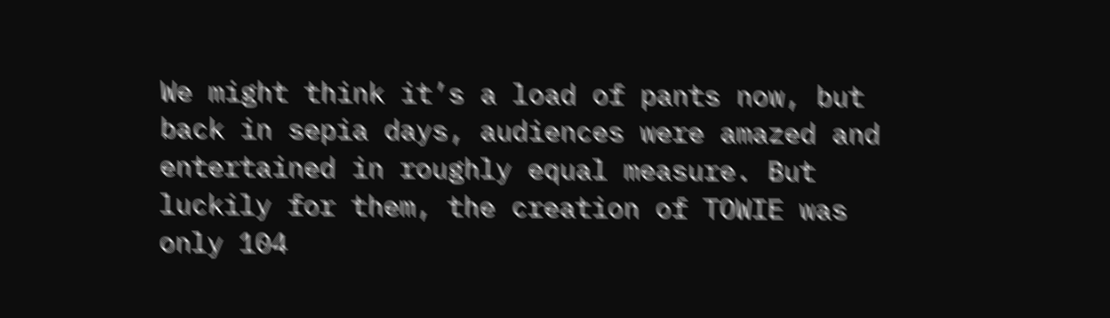We might think it’s a load of pants now, but back in sepia days, audiences were amazed and entertained in roughly equal measure. But luckily for them, the creation of TOWIE was only 104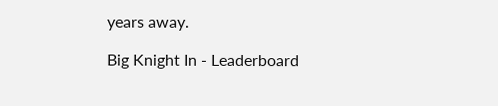years away.

Big Knight In - Leaderboard